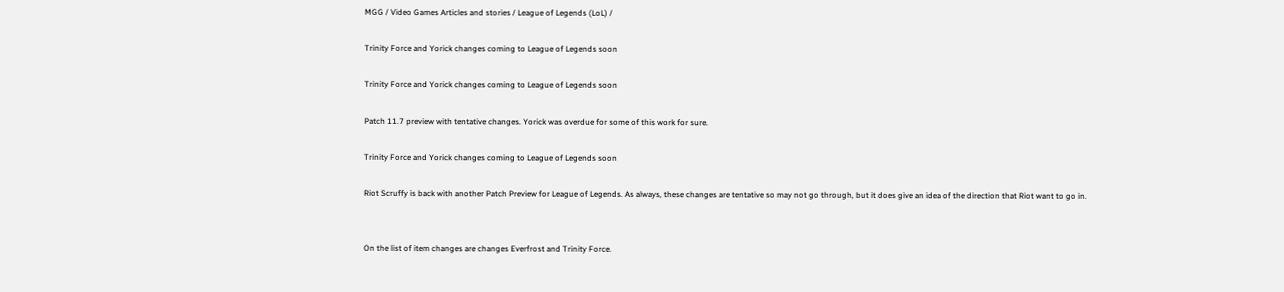MGG / Video Games Articles and stories / League of Legends (LoL) /

Trinity Force and Yorick changes coming to League of Legends soon

Trinity Force and Yorick changes coming to League of Legends soon

Patch 11.7 preview with tentative changes. Yorick was overdue for some of this work for sure.

Trinity Force and Yorick changes coming to League of Legends soon

Riot Scruffy is back with another Patch Preview for League of Legends. As always, these changes are tentative so may not go through, but it does give an idea of the direction that Riot want to go in.


On the list of item changes are changes Everfrost and Trinity Force.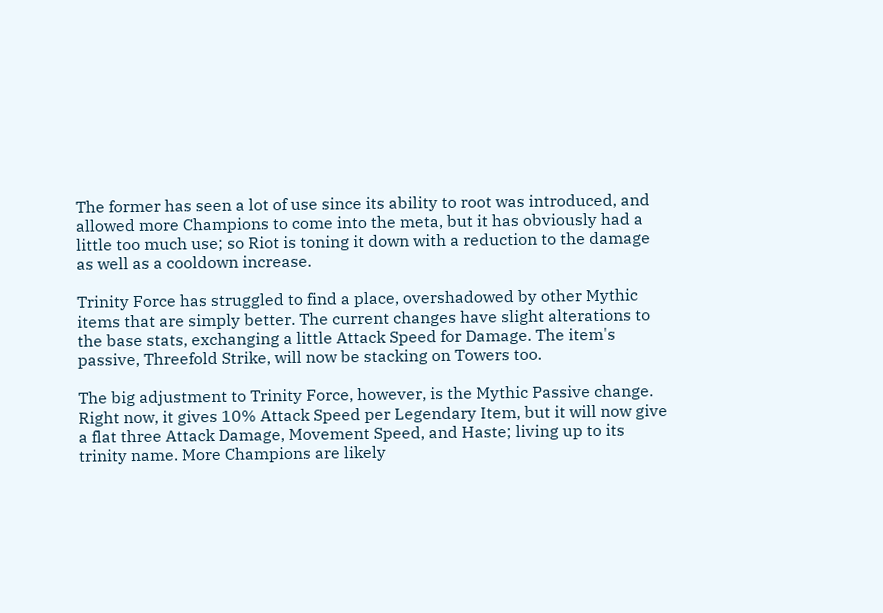The former has seen a lot of use since its ability to root was introduced, and allowed more Champions to come into the meta, but it has obviously had a little too much use; so Riot is toning it down with a reduction to the damage as well as a cooldown increase.

Trinity Force has struggled to find a place, overshadowed by other Mythic items that are simply better. The current changes have slight alterations to the base stats, exchanging a little Attack Speed for Damage. The item's passive, Threefold Strike, will now be stacking on Towers too.

The big adjustment to Trinity Force, however, is the Mythic Passive change. Right now, it gives 10% Attack Speed per Legendary Item, but it will now give a flat three Attack Damage, Movement Speed, and Haste; living up to its trinity name. More Champions are likely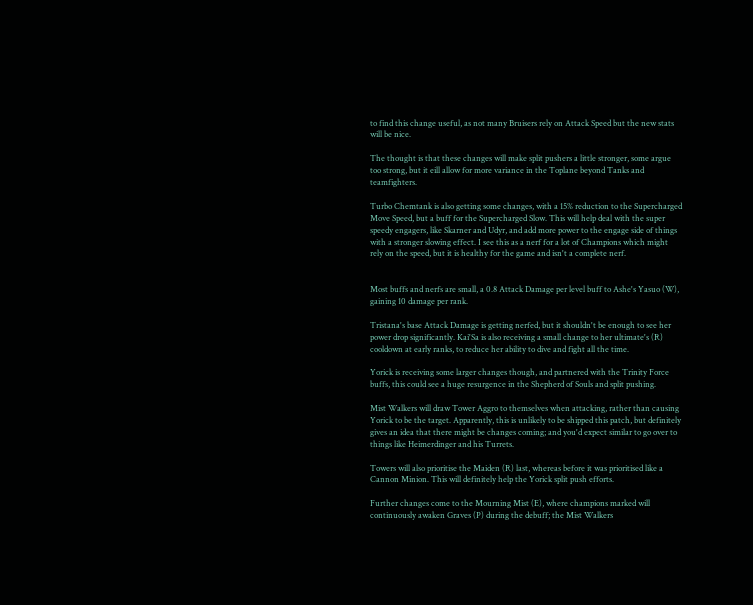to find this change useful, as not many Bruisers rely on Attack Speed but the new stats will be nice.

The thought is that these changes will make split pushers a little stronger, some argue too strong, but it eill allow for more variance in the Toplane beyond Tanks and teamfighters.

Turbo Chemtank is also getting some changes, with a 15% reduction to the Supercharged Move Speed, but a buff for the Supercharged Slow. This will help deal with the super speedy engagers, like Skarner and Udyr, and add more power to the engage side of things with a stronger slowing effect. I see this as a nerf for a lot of Champions which might rely on the speed, but it is healthy for the game and isn't a complete nerf.


Most buffs and nerfs are small, a 0.8 Attack Damage per level buff to Ashe's Yasuo (W), gaining 10 damage per rank.

Tristana's base Attack Damage is getting nerfed, but it shouldn't be enough to see her power drop significantly. Kai'Sa is also receiving a small change to her ultimate's (R) cooldown at early ranks, to reduce her ability to dive and fight all the time.

Yorick is receiving some larger changes though, and partnered with the Trinity Force buffs, this could see a huge resurgence in the Shepherd of Souls and split pushing.

Mist Walkers will draw Tower Aggro to themselves when attacking, rather than causing Yorick to be the target. Apparently, this is unlikely to be shipped this patch, but definitely gives an idea that there might be changes coming; and you'd expect similar to go over to things like Heimerdinger and his Turrets.

Towers will also prioritise the Maiden (R) last, whereas before it was prioritised like a Cannon Minion. This will definitely help the Yorick split push efforts.

Further changes come to the Mourning Mist (E), where champions marked will continuously awaken Graves (P) during the debuff; the Mist Walkers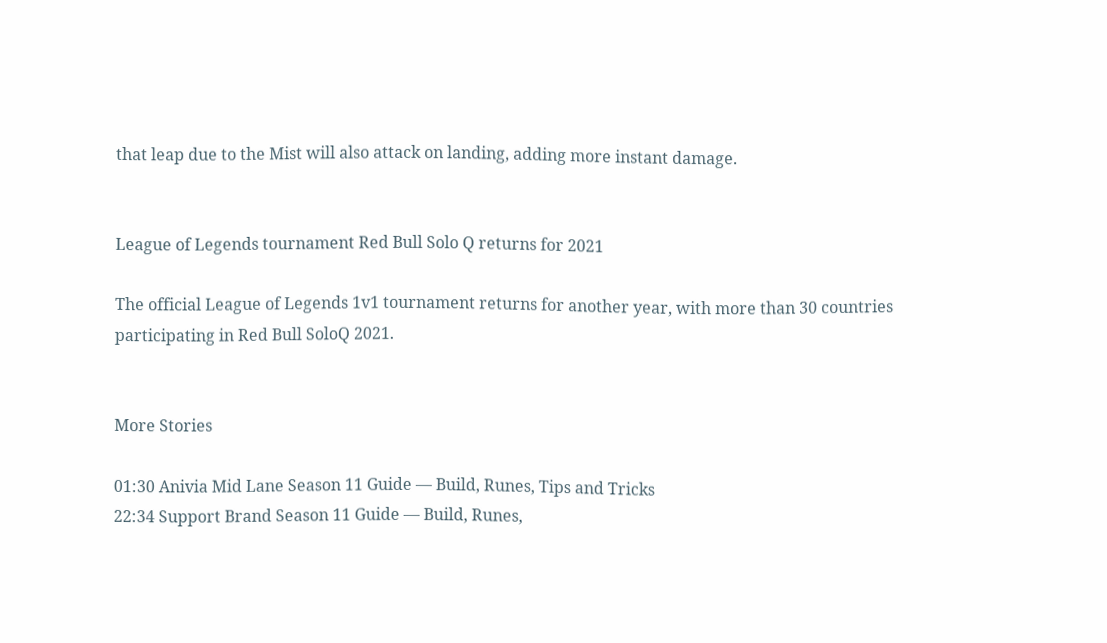that leap due to the Mist will also attack on landing, adding more instant damage.


League of Legends tournament Red Bull Solo Q returns for 2021

The official League of Legends 1v1 tournament returns for another year, with more than 30 countries participating in Red Bull SoloQ 2021.


More Stories

01:30 Anivia Mid Lane Season 11 Guide — Build, Runes, Tips and Tricks
22:34 Support Brand Season 11 Guide — Build, Runes,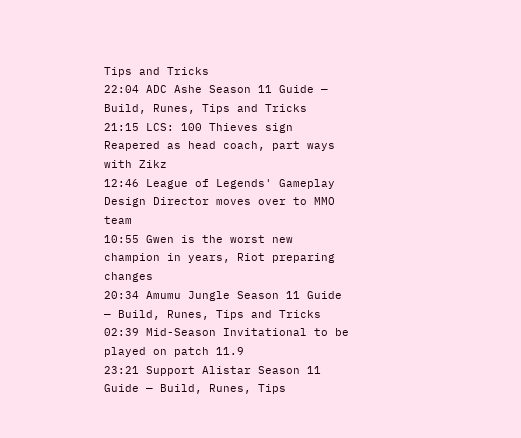Tips and Tricks
22:04 ADC Ashe Season 11 Guide — Build, Runes, Tips and Tricks
21:15 LCS: 100 Thieves sign Reapered as head coach, part ways with Zikz
12:46 League of Legends' Gameplay Design Director moves over to MMO team
10:55 Gwen is the worst new champion in years, Riot preparing changes
20:34 Amumu Jungle Season 11 Guide — Build, Runes, Tips and Tricks
02:39 Mid-Season Invitational to be played on patch 11.9
23:21 Support Alistar Season 11 Guide — Build, Runes, Tips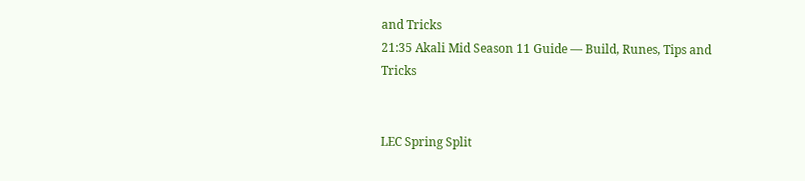and Tricks
21:35 Akali Mid Season 11 Guide — Build, Runes, Tips and Tricks


LEC Spring Split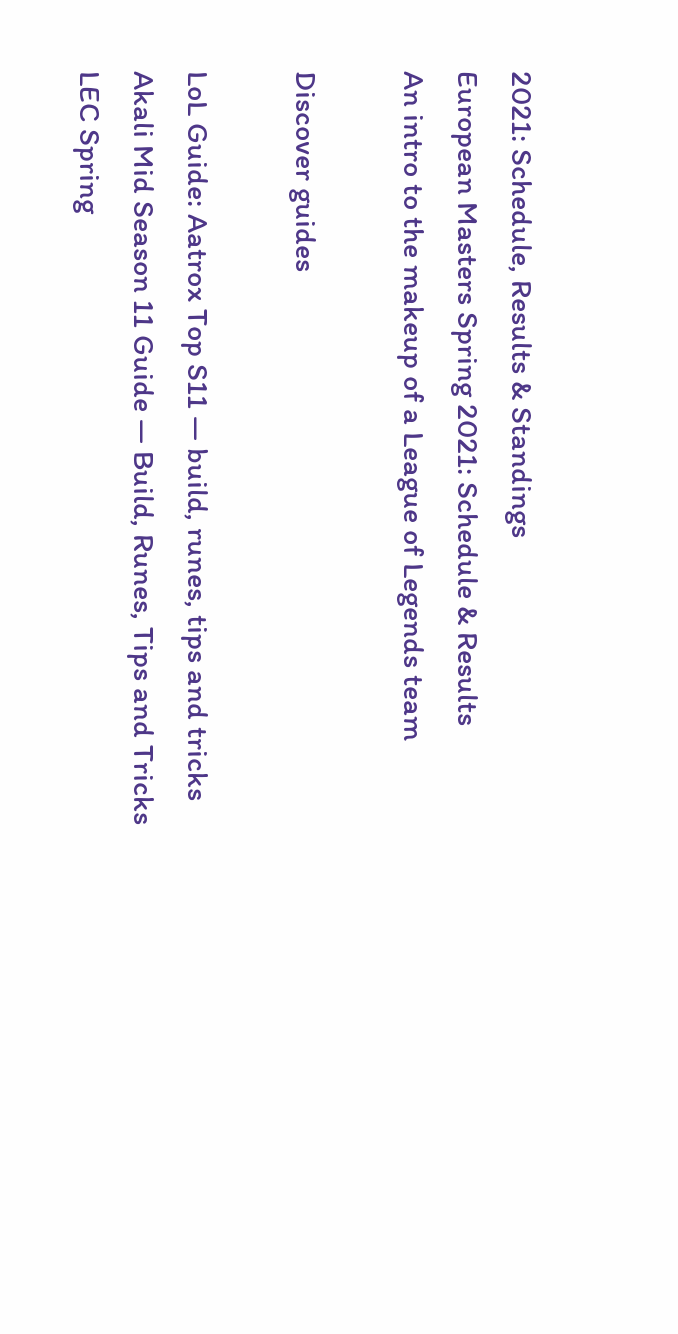2021: Schedule, Results & Standings
European Masters Spring 2021: Schedule & Results
An intro to the makeup of a League of Legends team

Discover guides

LoL Guide: Aatrox Top S11 — build, runes, tips and tricks
Akali Mid Season 11 Guide — Build, Runes, Tips and Tricks
LEC Spring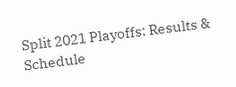Split 2021 Playoffs: Results & Schedule